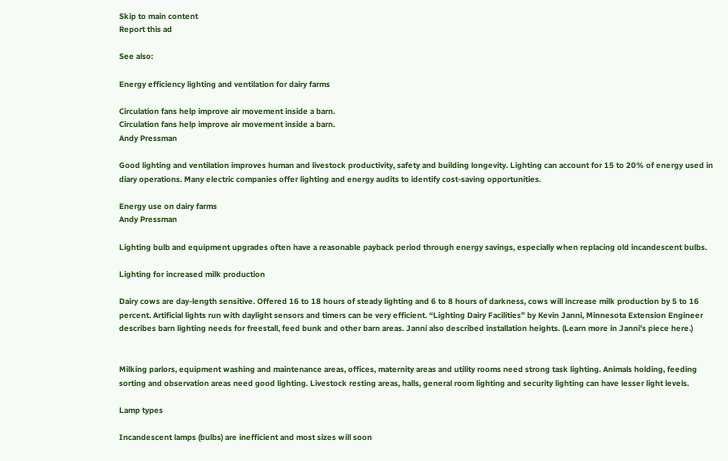Skip to main content
Report this ad

See also:

Energy efficiency lighting and ventilation for dairy farms

Circulation fans help improve air movement inside a barn.
Circulation fans help improve air movement inside a barn.
Andy Pressman

Good lighting and ventilation improves human and livestock productivity, safety and building longevity. Lighting can account for 15 to 20% of energy used in diary operations. Many electric companies offer lighting and energy audits to identify cost-saving opportunities.

Energy use on dairy farms
Andy Pressman

Lighting bulb and equipment upgrades often have a reasonable payback period through energy savings, especially when replacing old incandescent bulbs.

Lighting for increased milk production

Dairy cows are day-length sensitive. Offered 16 to 18 hours of steady lighting and 6 to 8 hours of darkness, cows will increase milk production by 5 to 16 percent. Artificial lights run with daylight sensors and timers can be very efficient. “Lighting Dairy Facilities” by Kevin Janni, Minnesota Extension Engineer describes barn lighting needs for freestall, feed bunk and other barn areas. Janni also described installation heights. (Learn more in Janni’s piece here.)


Milking parlors, equipment washing and maintenance areas, offices, maternity areas and utility rooms need strong task lighting. Animals holding, feeding sorting and observation areas need good lighting. Livestock resting areas, halls, general room lighting and security lighting can have lesser light levels.

Lamp types

Incandescent lamps (bulbs) are inefficient and most sizes will soon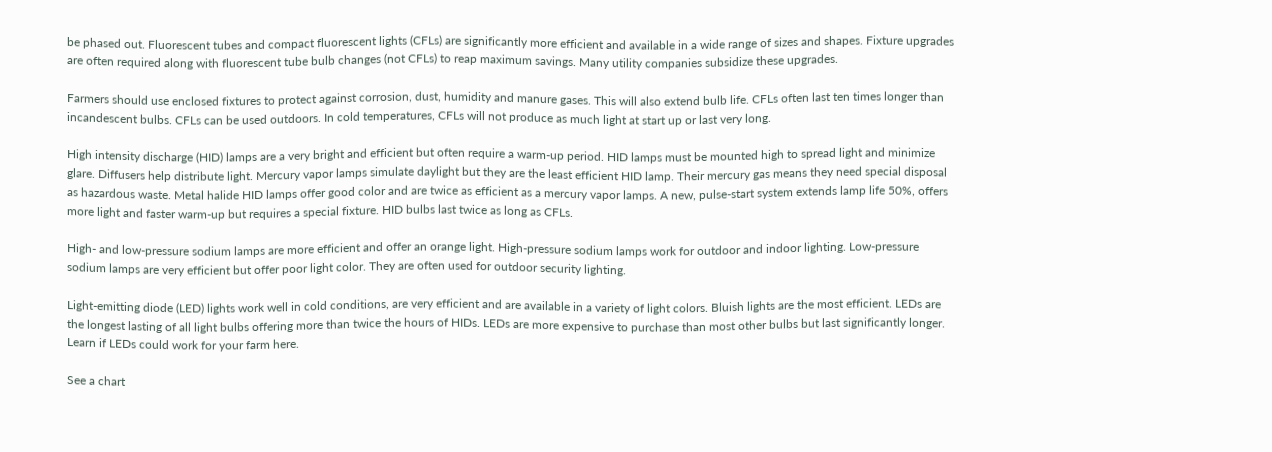be phased out. Fluorescent tubes and compact fluorescent lights (CFLs) are significantly more efficient and available in a wide range of sizes and shapes. Fixture upgrades are often required along with fluorescent tube bulb changes (not CFLs) to reap maximum savings. Many utility companies subsidize these upgrades.

Farmers should use enclosed fixtures to protect against corrosion, dust, humidity and manure gases. This will also extend bulb life. CFLs often last ten times longer than incandescent bulbs. CFLs can be used outdoors. In cold temperatures, CFLs will not produce as much light at start up or last very long.

High intensity discharge (HID) lamps are a very bright and efficient but often require a warm-up period. HID lamps must be mounted high to spread light and minimize glare. Diffusers help distribute light. Mercury vapor lamps simulate daylight but they are the least efficient HID lamp. Their mercury gas means they need special disposal as hazardous waste. Metal halide HID lamps offer good color and are twice as efficient as a mercury vapor lamps. A new, pulse-start system extends lamp life 50%, offers more light and faster warm-up but requires a special fixture. HID bulbs last twice as long as CFLs.

High- and low-pressure sodium lamps are more efficient and offer an orange light. High-pressure sodium lamps work for outdoor and indoor lighting. Low-pressure sodium lamps are very efficient but offer poor light color. They are often used for outdoor security lighting.

Light-emitting diode (LED) lights work well in cold conditions, are very efficient and are available in a variety of light colors. Bluish lights are the most efficient. LEDs are the longest lasting of all light bulbs offering more than twice the hours of HIDs. LEDs are more expensive to purchase than most other bulbs but last significantly longer. Learn if LEDs could work for your farm here.

See a chart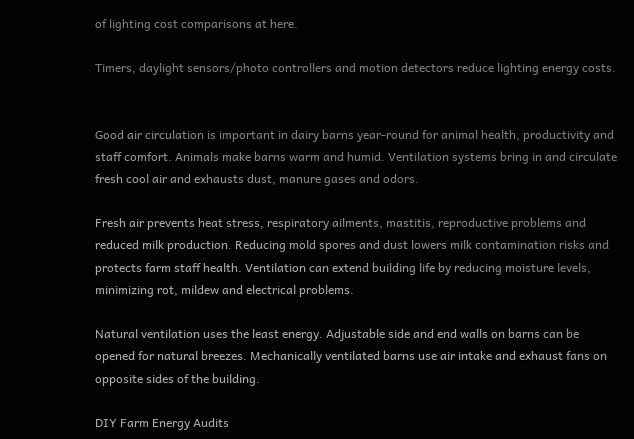of lighting cost comparisons at here.

Timers, daylight sensors/photo controllers and motion detectors reduce lighting energy costs.


Good air circulation is important in dairy barns year-round for animal health, productivity and staff comfort. Animals make barns warm and humid. Ventilation systems bring in and circulate fresh cool air and exhausts dust, manure gases and odors.

Fresh air prevents heat stress, respiratory ailments, mastitis, reproductive problems and reduced milk production. Reducing mold spores and dust lowers milk contamination risks and protects farm staff health. Ventilation can extend building life by reducing moisture levels, minimizing rot, mildew and electrical problems.

Natural ventilation uses the least energy. Adjustable side and end walls on barns can be opened for natural breezes. Mechanically ventilated barns use air intake and exhaust fans on opposite sides of the building.

DIY Farm Energy Audits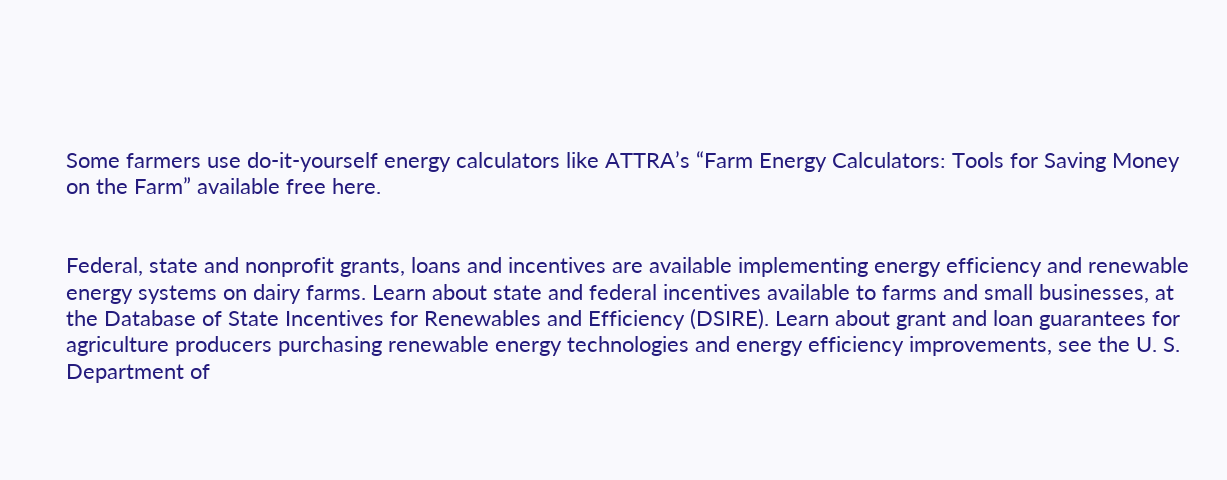Some farmers use do-it-yourself energy calculators like ATTRA’s “Farm Energy Calculators: Tools for Saving Money on the Farm” available free here.


Federal, state and nonprofit grants, loans and incentives are available implementing energy efficiency and renewable energy systems on dairy farms. Learn about state and federal incentives available to farms and small businesses, at the Database of State Incentives for Renewables and Efficiency (DSIRE). Learn about grant and loan guarantees for agriculture producers purchasing renewable energy technologies and energy efficiency improvements, see the U. S. Department of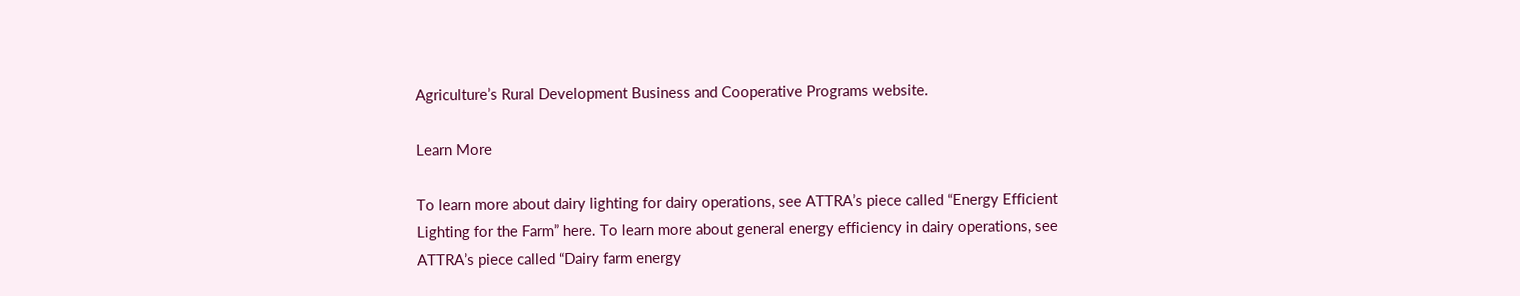Agriculture’s Rural Development Business and Cooperative Programs website.

Learn More

To learn more about dairy lighting for dairy operations, see ATTRA’s piece called “Energy Efficient Lighting for the Farm” here. To learn more about general energy efficiency in dairy operations, see ATTRA’s piece called “Dairy farm energy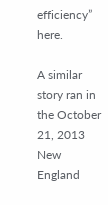efficiency” here.

A similar story ran in the October 21, 2013 New England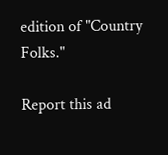edition of "Country Folks."

Report this ad